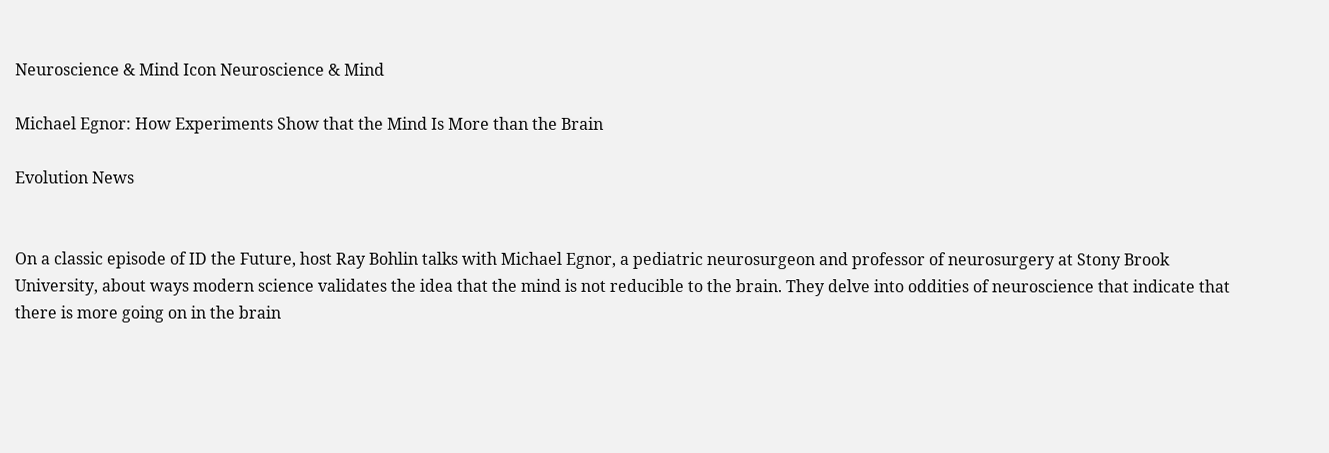Neuroscience & Mind Icon Neuroscience & Mind

Michael Egnor: How Experiments Show that the Mind Is More than the Brain

Evolution News


On a classic episode of ID the Future, host Ray Bohlin talks with Michael Egnor, a pediatric neurosurgeon and professor of neurosurgery at Stony Brook University, about ways modern science validates the idea that the mind is not reducible to the brain. They delve into oddities of neuroscience that indicate that there is more going on in the brain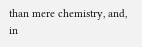than mere chemistry, and, in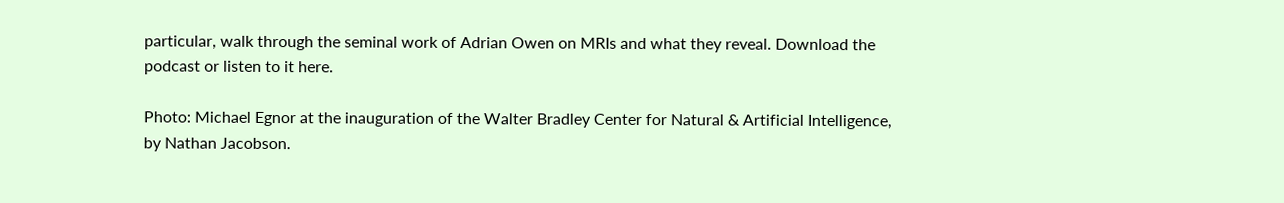particular, walk through the seminal work of Adrian Owen on MRIs and what they reveal. Download the podcast or listen to it here.

Photo: Michael Egnor at the inauguration of the Walter Bradley Center for Natural & Artificial Intelligence, by Nathan Jacobson.